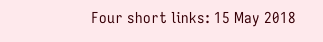Four short links: 15 May 2018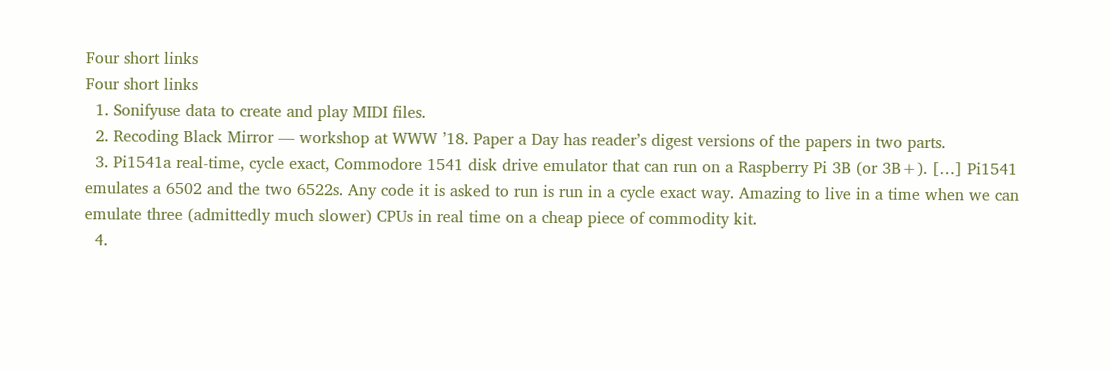Four short links
Four short links
  1. Sonifyuse data to create and play MIDI files.
  2. Recoding Black Mirror — workshop at WWW ’18. Paper a Day has reader’s digest versions of the papers in two parts.
  3. Pi1541a real-time, cycle exact, Commodore 1541 disk drive emulator that can run on a Raspberry Pi 3B (or 3B+). […] Pi1541 emulates a 6502 and the two 6522s. Any code it is asked to run is run in a cycle exact way. Amazing to live in a time when we can emulate three (admittedly much slower) CPUs in real time on a cheap piece of commodity kit.
  4.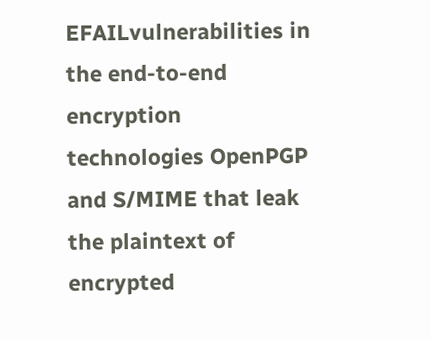EFAILvulnerabilities in the end-to-end encryption technologies OpenPGP and S/MIME that leak the plaintext of encrypted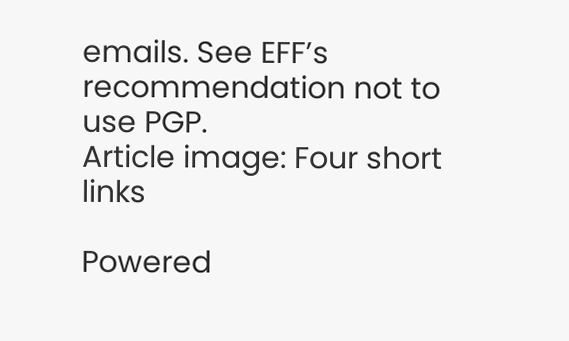emails. See EFF’s recommendation not to use PGP.
Article image: Four short links

Powered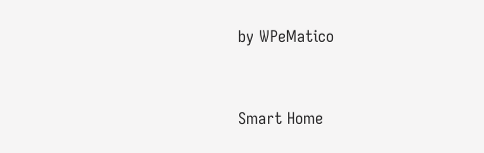by WPeMatico


Smart Home